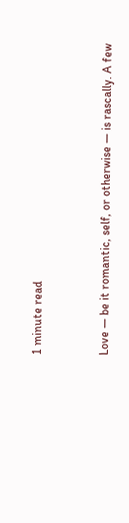1 minute read


Love — be it romantic, self, or otherwise — is rascally. A few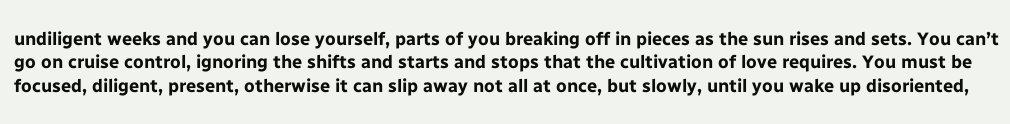undiligent weeks and you can lose yourself, parts of you breaking off in pieces as the sun rises and sets. You can’t go on cruise control, ignoring the shifts and starts and stops that the cultivation of love requires. You must be focused, diligent, present, otherwise it can slip away not all at once, but slowly, until you wake up disoriented,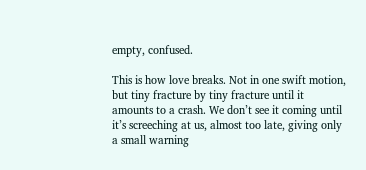empty, confused.

This is how love breaks. Not in one swift motion, but tiny fracture by tiny fracture until it amounts to a crash. We don’t see it coming until it’s screeching at us, almost too late, giving only a small warning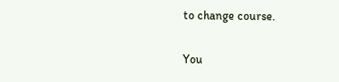to change course.

You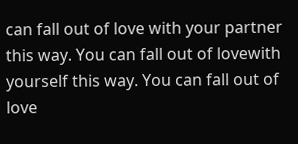can fall out of love with your partner this way. You can fall out of lovewith yourself this way. You can fall out of love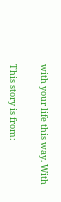with your life this way. With

This story is from: